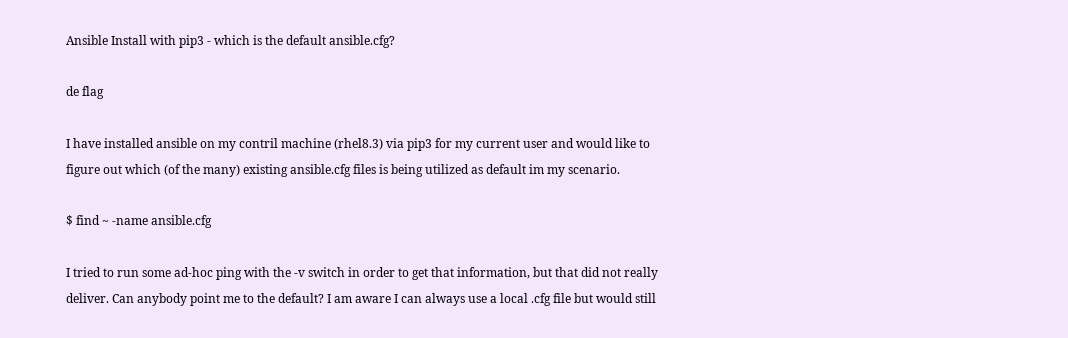Ansible Install with pip3 - which is the default ansible.cfg?

de flag

I have installed ansible on my contril machine (rhel8.3) via pip3 for my current user and would like to figure out which (of the many) existing ansible.cfg files is being utilized as default im my scenario.

$ find ~ -name ansible.cfg

I tried to run some ad-hoc ping with the -v switch in order to get that information, but that did not really deliver. Can anybody point me to the default? I am aware I can always use a local .cfg file but would still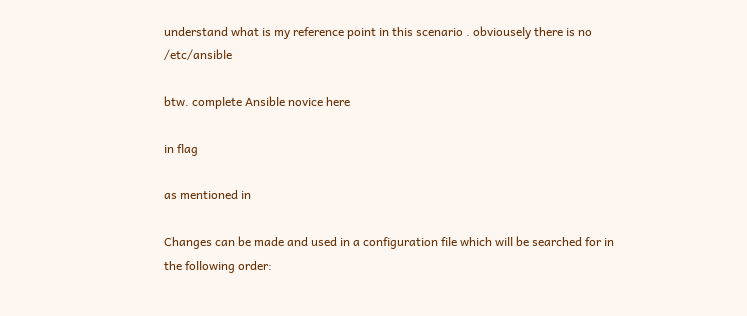understand what is my reference point in this scenario . obviousely there is no /etc/ansible

btw. complete Ansible novice here

in flag

as mentioned in

Changes can be made and used in a configuration file which will be searched for in the following order: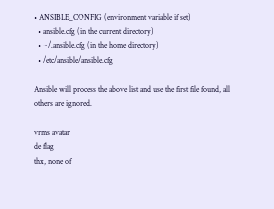• ANSIBLE_CONFIG (environment variable if set)
  • ansible.cfg (in the current directory)
  • ~/.ansible.cfg (in the home directory)
  • /etc/ansible/ansible.cfg

Ansible will process the above list and use the first file found, all others are ignored.

vrms avatar
de flag
thx, none of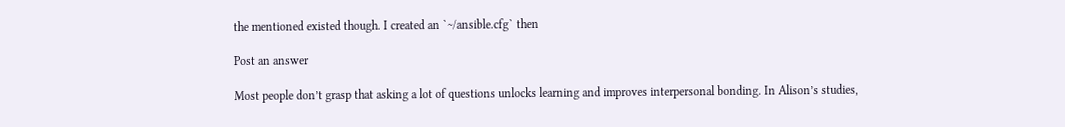the mentioned existed though. I created an `~/ansible.cfg` then

Post an answer

Most people don’t grasp that asking a lot of questions unlocks learning and improves interpersonal bonding. In Alison’s studies,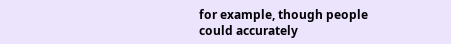for example, though people could accurately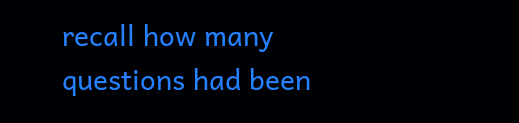recall how many questions had been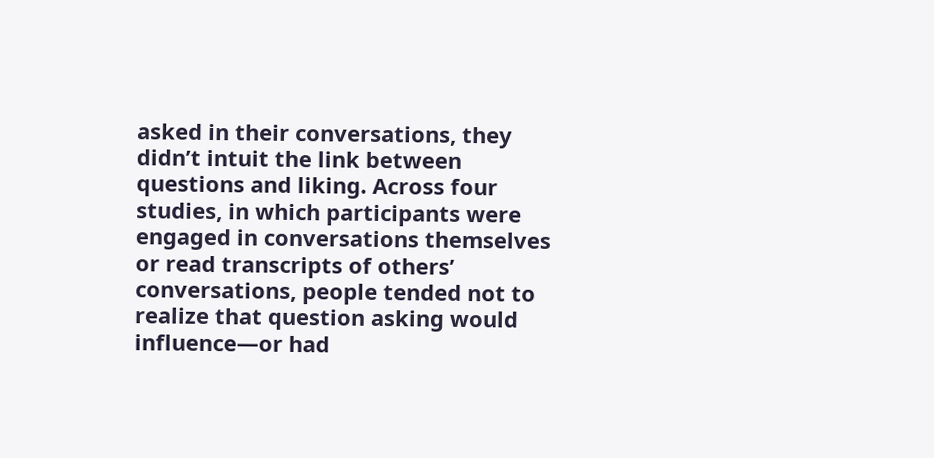asked in their conversations, they didn’t intuit the link between questions and liking. Across four studies, in which participants were engaged in conversations themselves or read transcripts of others’ conversations, people tended not to realize that question asking would influence—or had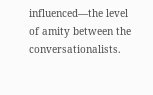influenced—the level of amity between the conversationalists.